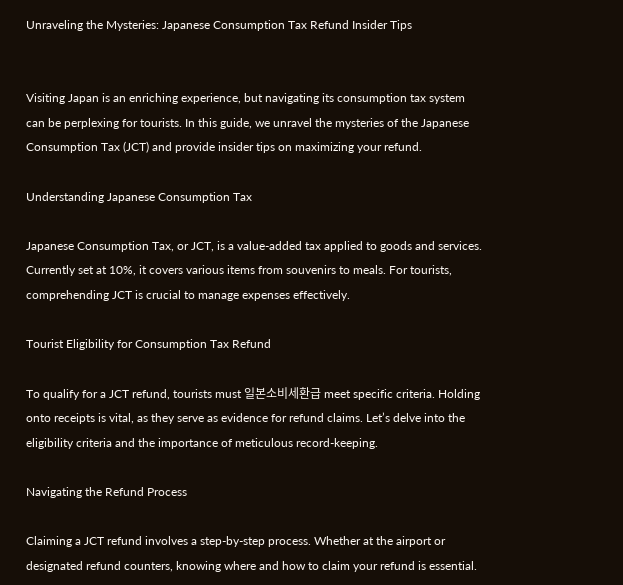Unraveling the Mysteries: Japanese Consumption Tax Refund Insider Tips


Visiting Japan is an enriching experience, but navigating its consumption tax system can be perplexing for tourists. In this guide, we unravel the mysteries of the Japanese Consumption Tax (JCT) and provide insider tips on maximizing your refund.

Understanding Japanese Consumption Tax

Japanese Consumption Tax, or JCT, is a value-added tax applied to goods and services. Currently set at 10%, it covers various items from souvenirs to meals. For tourists, comprehending JCT is crucial to manage expenses effectively.

Tourist Eligibility for Consumption Tax Refund

To qualify for a JCT refund, tourists must 일본소비세환급 meet specific criteria. Holding onto receipts is vital, as they serve as evidence for refund claims. Let’s delve into the eligibility criteria and the importance of meticulous record-keeping.

Navigating the Refund Process

Claiming a JCT refund involves a step-by-step process. Whether at the airport or designated refund counters, knowing where and how to claim your refund is essential.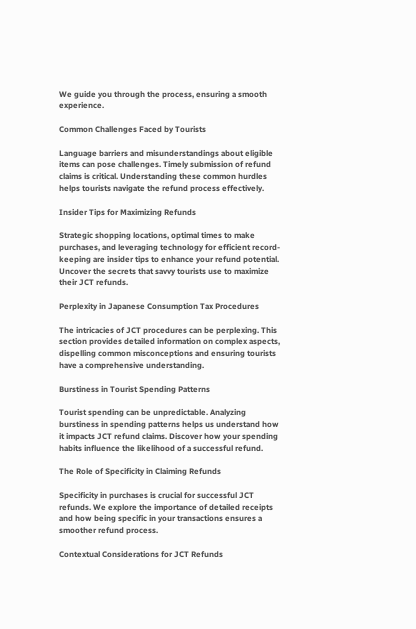We guide you through the process, ensuring a smooth experience.

Common Challenges Faced by Tourists

Language barriers and misunderstandings about eligible items can pose challenges. Timely submission of refund claims is critical. Understanding these common hurdles helps tourists navigate the refund process effectively.

Insider Tips for Maximizing Refunds

Strategic shopping locations, optimal times to make purchases, and leveraging technology for efficient record-keeping are insider tips to enhance your refund potential. Uncover the secrets that savvy tourists use to maximize their JCT refunds.

Perplexity in Japanese Consumption Tax Procedures

The intricacies of JCT procedures can be perplexing. This section provides detailed information on complex aspects, dispelling common misconceptions and ensuring tourists have a comprehensive understanding.

Burstiness in Tourist Spending Patterns

Tourist spending can be unpredictable. Analyzing burstiness in spending patterns helps us understand how it impacts JCT refund claims. Discover how your spending habits influence the likelihood of a successful refund.

The Role of Specificity in Claiming Refunds

Specificity in purchases is crucial for successful JCT refunds. We explore the importance of detailed receipts and how being specific in your transactions ensures a smoother refund process.

Contextual Considerations for JCT Refunds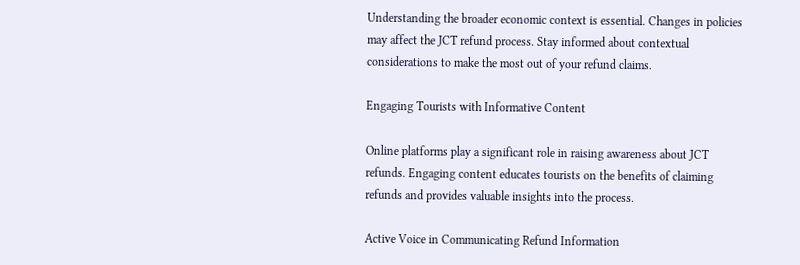Understanding the broader economic context is essential. Changes in policies may affect the JCT refund process. Stay informed about contextual considerations to make the most out of your refund claims.

Engaging Tourists with Informative Content

Online platforms play a significant role in raising awareness about JCT refunds. Engaging content educates tourists on the benefits of claiming refunds and provides valuable insights into the process.

Active Voice in Communicating Refund Information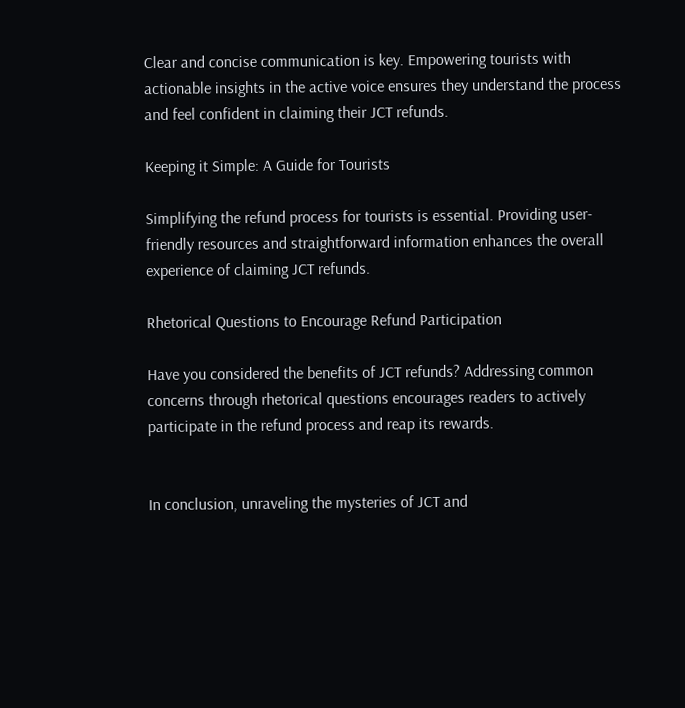Clear and concise communication is key. Empowering tourists with actionable insights in the active voice ensures they understand the process and feel confident in claiming their JCT refunds.

Keeping it Simple: A Guide for Tourists

Simplifying the refund process for tourists is essential. Providing user-friendly resources and straightforward information enhances the overall experience of claiming JCT refunds.

Rhetorical Questions to Encourage Refund Participation

Have you considered the benefits of JCT refunds? Addressing common concerns through rhetorical questions encourages readers to actively participate in the refund process and reap its rewards.


In conclusion, unraveling the mysteries of JCT and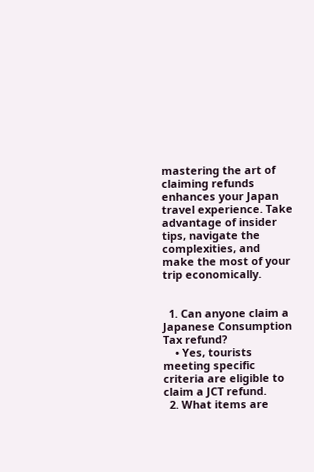mastering the art of claiming refunds enhances your Japan travel experience. Take advantage of insider tips, navigate the complexities, and make the most of your trip economically.


  1. Can anyone claim a Japanese Consumption Tax refund?
    • Yes, tourists meeting specific criteria are eligible to claim a JCT refund.
  2. What items are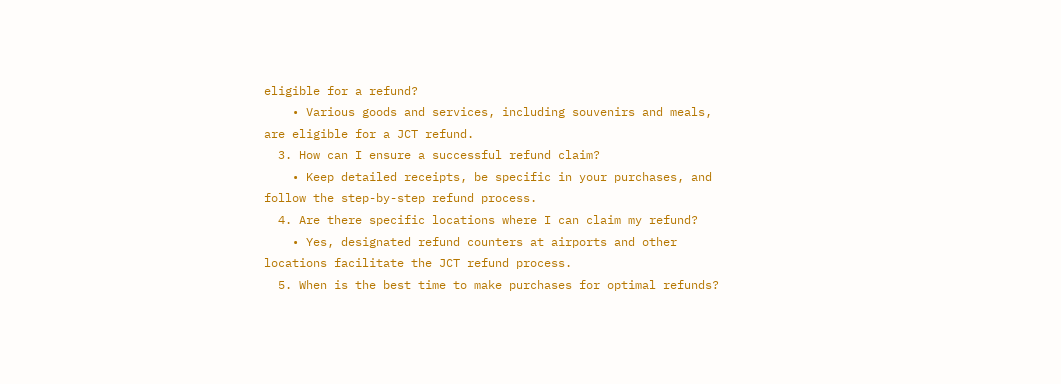eligible for a refund?
    • Various goods and services, including souvenirs and meals, are eligible for a JCT refund.
  3. How can I ensure a successful refund claim?
    • Keep detailed receipts, be specific in your purchases, and follow the step-by-step refund process.
  4. Are there specific locations where I can claim my refund?
    • Yes, designated refund counters at airports and other locations facilitate the JCT refund process.
  5. When is the best time to make purchases for optimal refunds?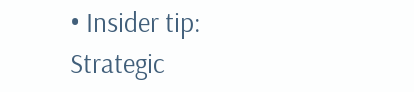• Insider tip: Strategic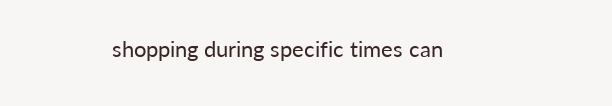shopping during specific times can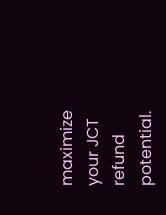maximize your JCT refund potential.